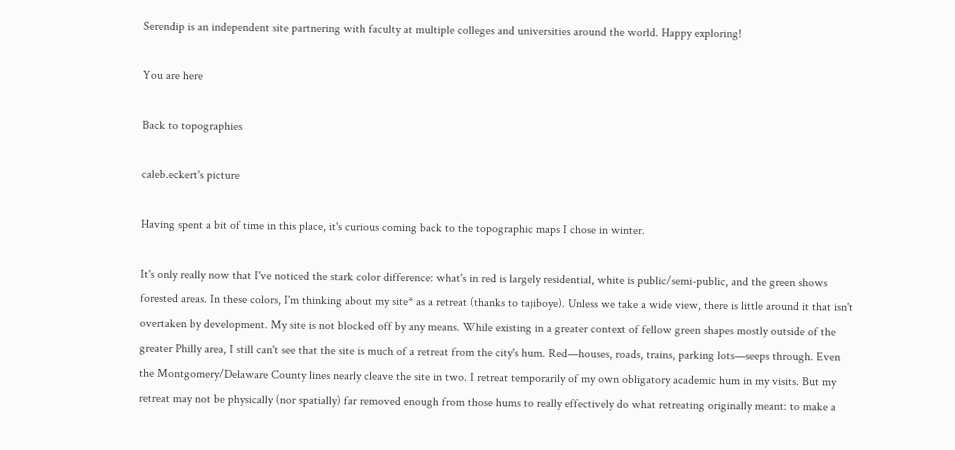Serendip is an independent site partnering with faculty at multiple colleges and universities around the world. Happy exploring!

You are here

Back to topographies

caleb.eckert's picture

Having spent a bit of time in this place, it's curious coming back to the topographic maps I chose in winter.

It's only really now that I've noticed the stark color difference: what's in red is largely residential, white is public/semi-public, and the green shows forested areas. In these colors, I'm thinking about my site* as a retreat (thanks to tajiboye). Unless we take a wide view, there is little around it that isn't overtaken by development. My site is not blocked off by any means. While existing in a greater context of fellow green shapes mostly outside of the greater Philly area, I still can't see that the site is much of a retreat from the city's hum. Red—houses, roads, trains, parking lots—seeps through. Even the Montgomery/Delaware County lines nearly cleave the site in two. I retreat temporarily of my own obligatory academic hum in my visits. But my retreat may not be physically (nor spatially) far removed enough from those hums to really effectively do what retreating originally meant: to make a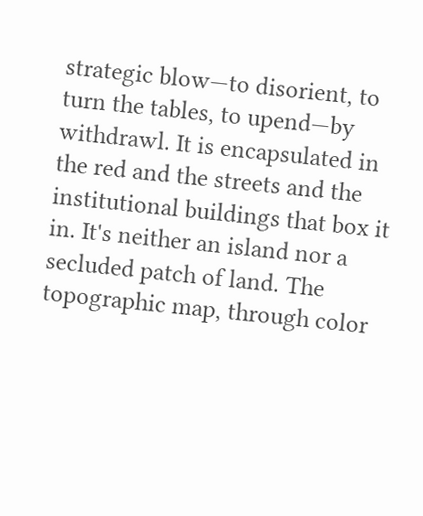strategic blow—to disorient, to turn the tables, to upend—by withdrawl. It is encapsulated in the red and the streets and the institutional buildings that box it in. It's neither an island nor a secluded patch of land. The topographic map, through color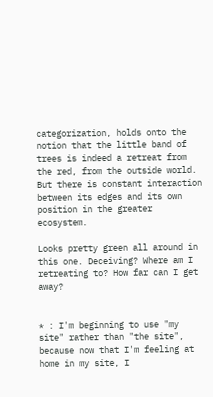categorization, holds onto the notion that the little band of trees is indeed a retreat from the red, from the outside world. But there is constant interaction between its edges and its own position in the greater ecosystem.

Looks pretty green all around in this one. Deceiving? Where am I retreating to? How far can I get away?


* : I'm beginning to use "my site" rather than "the site", because now that I'm feeling at home in my site, I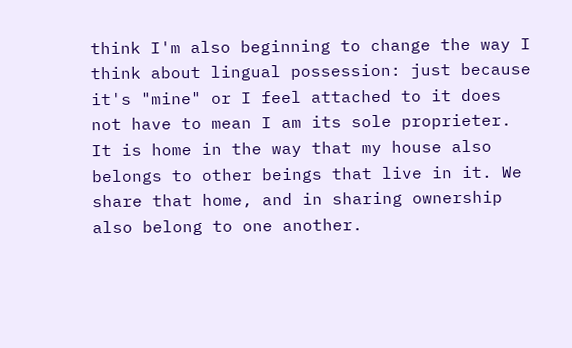think I'm also beginning to change the way I think about lingual possession: just because it's "mine" or I feel attached to it does not have to mean I am its sole proprieter. It is home in the way that my house also belongs to other beings that live in it. We share that home, and in sharing ownership also belong to one another.